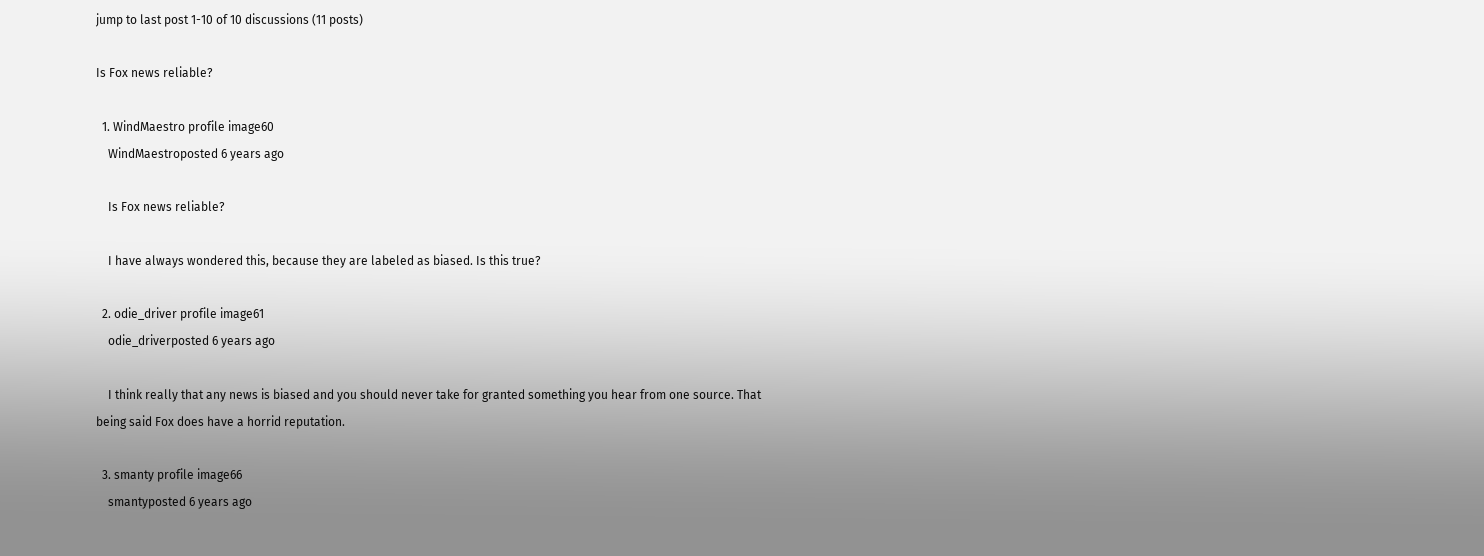jump to last post 1-10 of 10 discussions (11 posts)

Is Fox news reliable?

  1. WindMaestro profile image60
    WindMaestroposted 6 years ago

    Is Fox news reliable?

    I have always wondered this, because they are labeled as biased. Is this true?

  2. odie_driver profile image61
    odie_driverposted 6 years ago

    I think really that any news is biased and you should never take for granted something you hear from one source. That being said Fox does have a horrid reputation.

  3. smanty profile image66
    smantyposted 6 years ago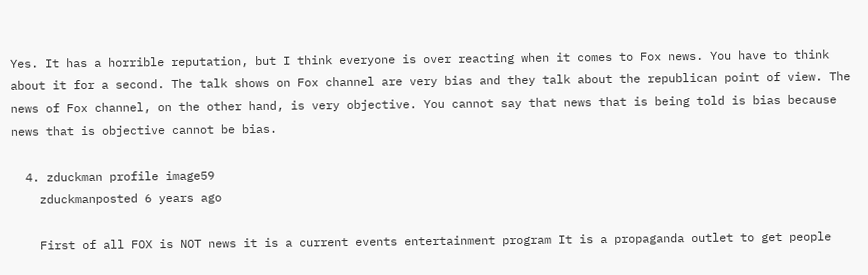Yes. It has a horrible reputation, but I think everyone is over reacting when it comes to Fox news. You have to think about it for a second. The talk shows on Fox channel are very bias and they talk about the republican point of view. The news of Fox channel, on the other hand, is very objective. You cannot say that news that is being told is bias because news that is objective cannot be bias.

  4. zduckman profile image59
    zduckmanposted 6 years ago

    First of all FOX is NOT news it is a current events entertainment program It is a propaganda outlet to get people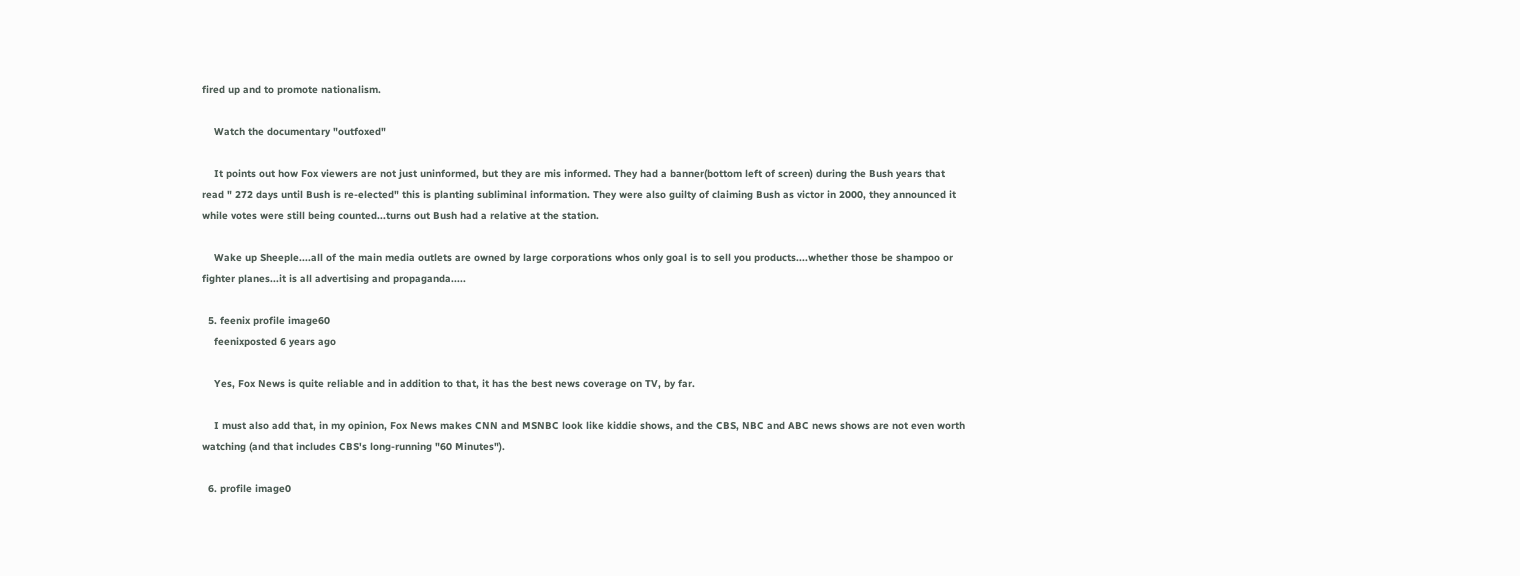fired up and to promote nationalism.

    Watch the documentary "outfoxed"

    It points out how Fox viewers are not just uninformed, but they are mis informed. They had a banner(bottom left of screen) during the Bush years that read " 272 days until Bush is re-elected" this is planting subliminal information. They were also guilty of claiming Bush as victor in 2000, they announced it while votes were still being counted...turns out Bush had a relative at the station.

    Wake up Sheeple....all of the main media outlets are owned by large corporations whos only goal is to sell you products....whether those be shampoo or fighter planes...it is all advertising and propaganda.....

  5. feenix profile image60
    feenixposted 6 years ago

    Yes, Fox News is quite reliable and in addition to that, it has the best news coverage on TV, by far.

    I must also add that, in my opinion, Fox News makes CNN and MSNBC look like kiddie shows, and the CBS, NBC and ABC news shows are not even worth watching (and that includes CBS's long-running "60 Minutes").

  6. profile image0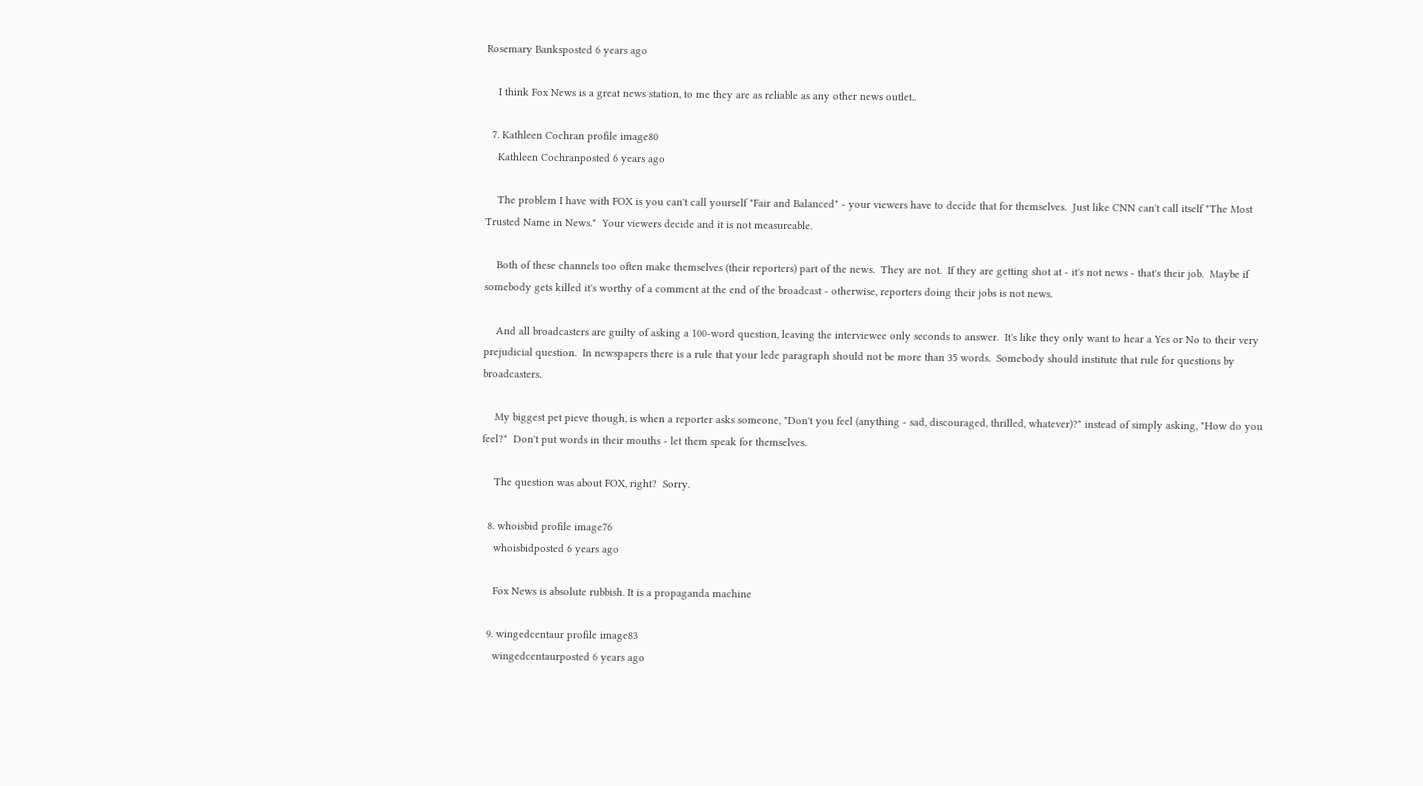Rosemary Banksposted 6 years ago

    I think Fox News is a great news station, to me they are as reliable as any other news outlet..

  7. Kathleen Cochran profile image80
    Kathleen Cochranposted 6 years ago

    The problem I have with FOX is you can't call yourself "Fair and Balanced" - your viewers have to decide that for themselves.  Just like CNN can't call itself "The Most Trusted Name in News."  Your viewers decide and it is not measureable.

    Both of these channels too often make themselves (their reporters) part of the news.  They are not.  If they are getting shot at - it's not news - that's their job.  Maybe if somebody gets killed it's worthy of a comment at the end of the broadcast - otherwise, reporters doing their jobs is not news.

    And all broadcasters are guilty of asking a 100-word question, leaving the interviewee only seconds to answer.  It's like they only want to hear a Yes or No to their very prejudicial question.  In newspapers there is a rule that your lede paragraph should not be more than 35 words.  Somebody should institute that rule for questions by broadcasters.

    My biggest pet pieve though, is when a reporter asks someone, "Don't you feel (anything - sad, discouraged, thrilled, whatever)?" instead of simply asking, "How do you feel?"  Don't put words in their mouths - let them speak for themselves.

    The question was about FOX, right?  Sorry.

  8. whoisbid profile image76
    whoisbidposted 6 years ago

    Fox News is absolute rubbish. It is a propaganda machine

  9. wingedcentaur profile image83
    wingedcentaurposted 6 years ago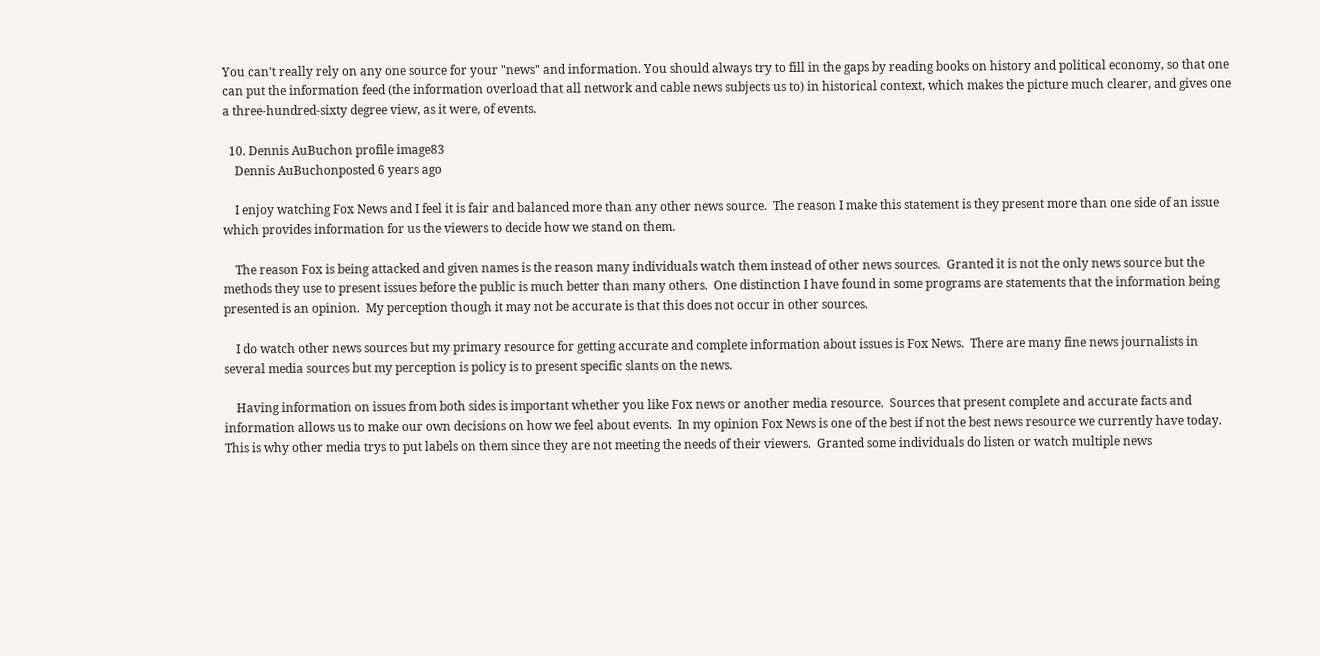You can't really rely on any one source for your "news" and information. You should always try to fill in the gaps by reading books on history and political economy, so that one can put the information feed (the information overload that all network and cable news subjects us to) in historical context, which makes the picture much clearer, and gives one a three-hundred-sixty degree view, as it were, of events.

  10. Dennis AuBuchon profile image83
    Dennis AuBuchonposted 6 years ago

    I enjoy watching Fox News and I feel it is fair and balanced more than any other news source.  The reason I make this statement is they present more than one side of an issue which provides information for us the viewers to decide how we stand on them.

    The reason Fox is being attacked and given names is the reason many individuals watch them instead of other news sources.  Granted it is not the only news source but the methods they use to present issues before the public is much better than many others.  One distinction I have found in some programs are statements that the information being presented is an opinion.  My perception though it may not be accurate is that this does not occur in other sources.

    I do watch other news sources but my primary resource for getting accurate and complete information about issues is Fox News.  There are many fine news journalists in several media sources but my perception is policy is to present specific slants on the news.

    Having information on issues from both sides is important whether you like Fox news or another media resource.  Sources that present complete and accurate facts and information allows us to make our own decisions on how we feel about events.  In my opinion Fox News is one of the best if not the best news resource we currently have today.  This is why other media trys to put labels on them since they are not meeting the needs of their viewers.  Granted some individuals do listen or watch multiple news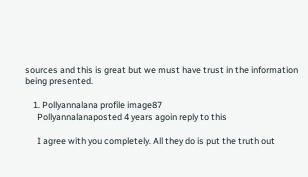sources and this is great but we must have trust in the information being presented.

    1. Pollyannalana profile image87
      Pollyannalanaposted 4 years agoin reply to this

      I agree with you completely. All they do is put the truth out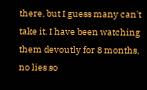there, but I guess many can't take it. I have been watching them devoutly for 8 months, no lies so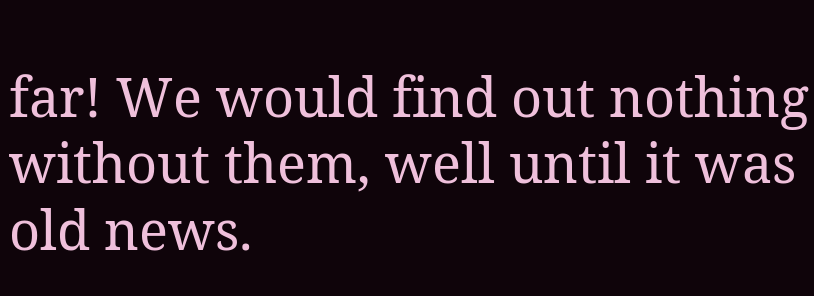far! We would find out nothing without them, well until it was old news.